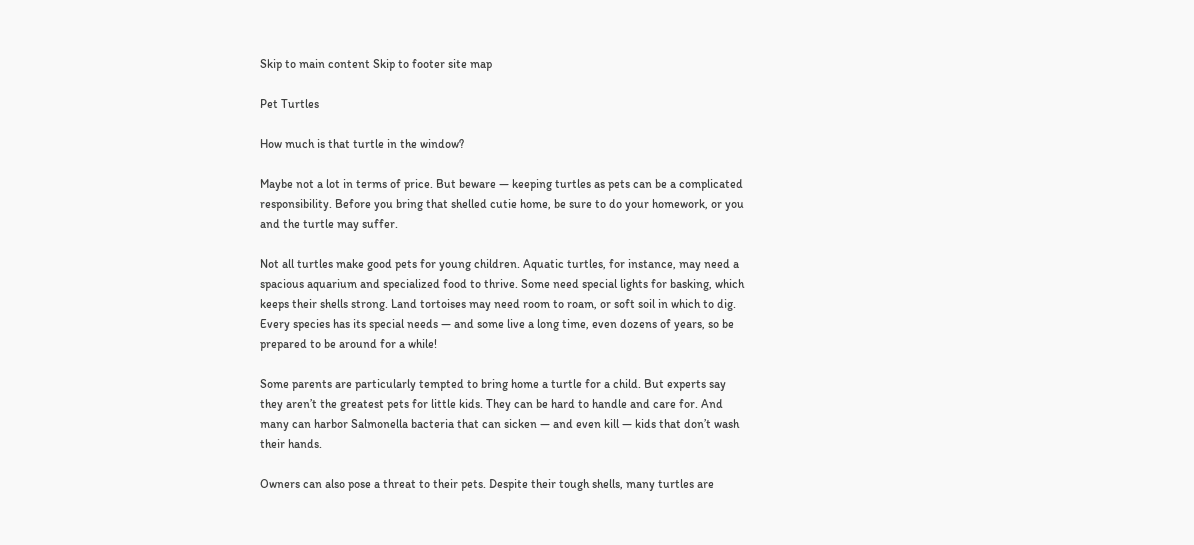Skip to main content Skip to footer site map

Pet Turtles

How much is that turtle in the window?

Maybe not a lot in terms of price. But beware — keeping turtles as pets can be a complicated responsibility. Before you bring that shelled cutie home, be sure to do your homework, or you and the turtle may suffer.

Not all turtles make good pets for young children. Aquatic turtles, for instance, may need a spacious aquarium and specialized food to thrive. Some need special lights for basking, which keeps their shells strong. Land tortoises may need room to roam, or soft soil in which to dig. Every species has its special needs — and some live a long time, even dozens of years, so be prepared to be around for a while!

Some parents are particularly tempted to bring home a turtle for a child. But experts say they aren’t the greatest pets for little kids. They can be hard to handle and care for. And many can harbor Salmonella bacteria that can sicken — and even kill — kids that don’t wash their hands.

Owners can also pose a threat to their pets. Despite their tough shells, many turtles are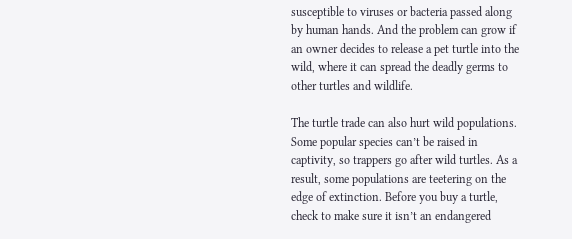susceptible to viruses or bacteria passed along by human hands. And the problem can grow if an owner decides to release a pet turtle into the wild, where it can spread the deadly germs to other turtles and wildlife.

The turtle trade can also hurt wild populations. Some popular species can’t be raised in captivity, so trappers go after wild turtles. As a result, some populations are teetering on the edge of extinction. Before you buy a turtle, check to make sure it isn’t an endangered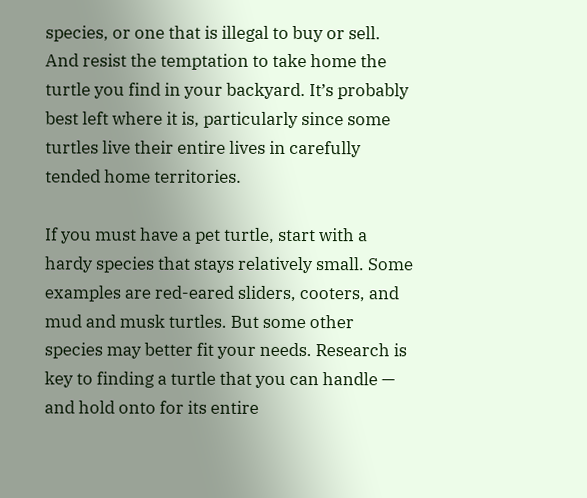species, or one that is illegal to buy or sell. And resist the temptation to take home the turtle you find in your backyard. It’s probably best left where it is, particularly since some turtles live their entire lives in carefully tended home territories.

If you must have a pet turtle, start with a hardy species that stays relatively small. Some examples are red-eared sliders, cooters, and mud and musk turtles. But some other species may better fit your needs. Research is key to finding a turtle that you can handle — and hold onto for its entire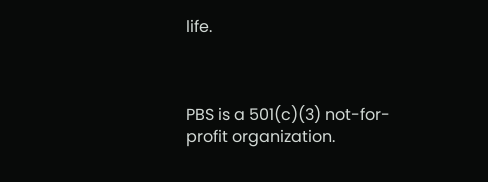life.



PBS is a 501(c)(3) not-for-profit organization.